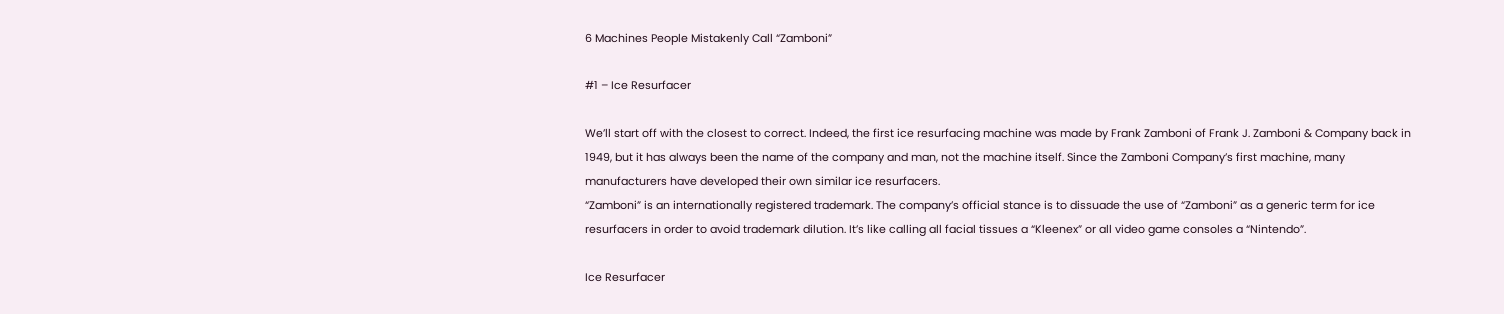6 Machines People Mistakenly Call “Zamboni”

#1 – Ice Resurfacer

We’ll start off with the closest to correct. Indeed, the first ice resurfacing machine was made by Frank Zamboni of Frank J. Zamboni & Company back in 1949, but it has always been the name of the company and man, not the machine itself. Since the Zamboni Company’s first machine, many manufacturers have developed their own similar ice resurfacers.
“Zamboni” is an internationally registered trademark. The company’s official stance is to dissuade the use of “Zamboni” as a generic term for ice resurfacers in order to avoid trademark dilution. It’s like calling all facial tissues a “Kleenex” or all video game consoles a “Nintendo”.

Ice Resurfacer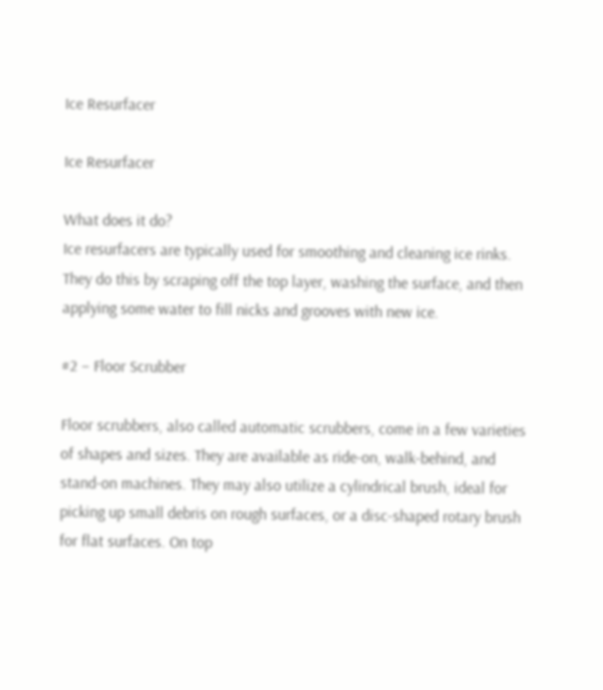Ice Resurfacer

Ice Resurfacer

What does it do?
Ice resurfacers are typically used for smoothing and cleaning ice rinks. They do this by scraping off the top layer, washing the surface, and then applying some water to fill nicks and grooves with new ice.

#2 – Floor Scrubber

Floor scrubbers, also called automatic scrubbers, come in a few varieties of shapes and sizes. They are available as ride-on, walk-behind, and stand-on machines. They may also utilize a cylindrical brush, ideal for picking up small debris on rough surfaces, or a disc-shaped rotary brush for flat surfaces. On top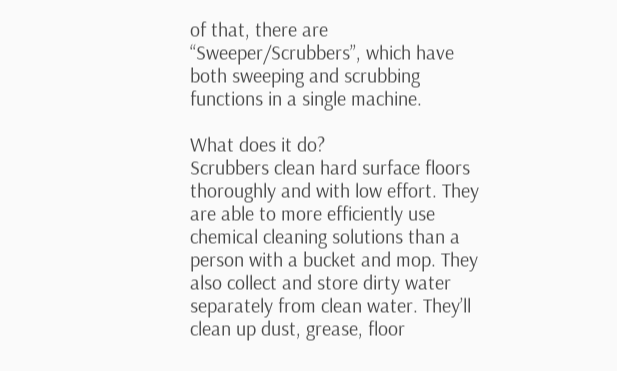of that, there are “Sweeper/Scrubbers”, which have both sweeping and scrubbing functions in a single machine.

What does it do?
Scrubbers clean hard surface floors thoroughly and with low effort. They are able to more efficiently use chemical cleaning solutions than a person with a bucket and mop. They also collect and store dirty water separately from clean water. They’ll clean up dust, grease, floor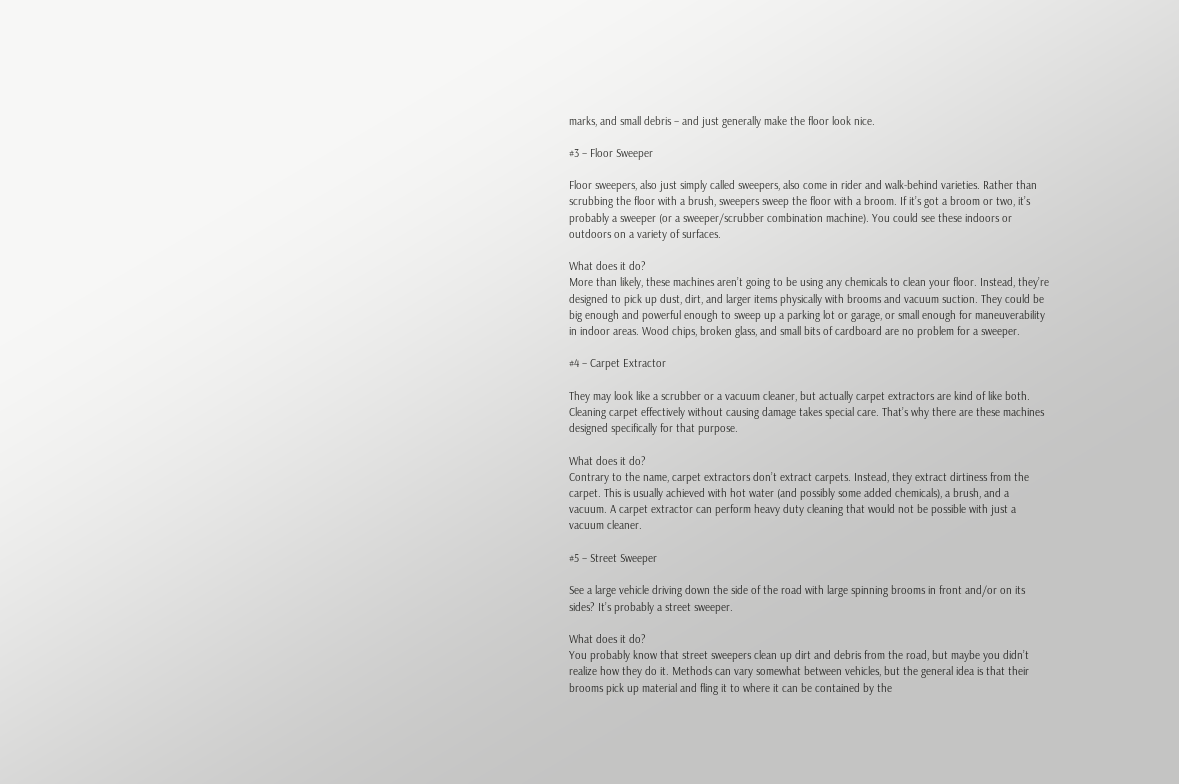marks, and small debris – and just generally make the floor look nice.

#3 – Floor Sweeper

Floor sweepers, also just simply called sweepers, also come in rider and walk-behind varieties. Rather than scrubbing the floor with a brush, sweepers sweep the floor with a broom. If it’s got a broom or two, it’s probably a sweeper (or a sweeper/scrubber combination machine). You could see these indoors or outdoors on a variety of surfaces.

What does it do?
More than likely, these machines aren’t going to be using any chemicals to clean your floor. Instead, they’re designed to pick up dust, dirt, and larger items physically with brooms and vacuum suction. They could be big enough and powerful enough to sweep up a parking lot or garage, or small enough for maneuverability in indoor areas. Wood chips, broken glass, and small bits of cardboard are no problem for a sweeper.

#4 – Carpet Extractor

They may look like a scrubber or a vacuum cleaner, but actually carpet extractors are kind of like both. Cleaning carpet effectively without causing damage takes special care. That’s why there are these machines designed specifically for that purpose.

What does it do?
Contrary to the name, carpet extractors don’t extract carpets. Instead, they extract dirtiness from the carpet. This is usually achieved with hot water (and possibly some added chemicals), a brush, and a vacuum. A carpet extractor can perform heavy duty cleaning that would not be possible with just a vacuum cleaner.

#5 – Street Sweeper

See a large vehicle driving down the side of the road with large spinning brooms in front and/or on its sides? It’s probably a street sweeper.

What does it do?
You probably know that street sweepers clean up dirt and debris from the road, but maybe you didn’t realize how they do it. Methods can vary somewhat between vehicles, but the general idea is that their brooms pick up material and fling it to where it can be contained by the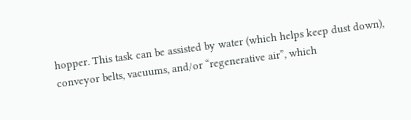hopper. This task can be assisted by water (which helps keep dust down), conveyor belts, vacuums, and/or “regenerative air”, which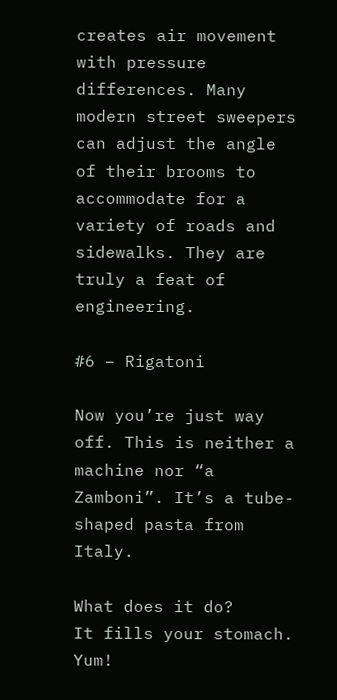creates air movement with pressure differences. Many modern street sweepers can adjust the angle of their brooms to accommodate for a variety of roads and sidewalks. They are truly a feat of engineering.

#6 – Rigatoni

Now you’re just way off. This is neither a machine nor “a Zamboni”. It’s a tube-shaped pasta from Italy.

What does it do?
It fills your stomach. Yum!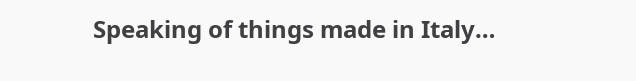Speaking of things made in Italy…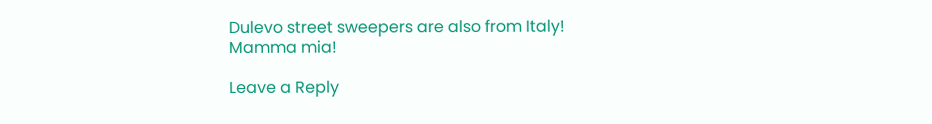Dulevo street sweepers are also from Italy! Mamma mia!

Leave a Reply